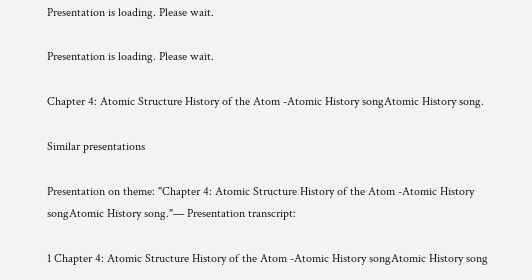Presentation is loading. Please wait.

Presentation is loading. Please wait.

Chapter 4: Atomic Structure History of the Atom -Atomic History songAtomic History song.

Similar presentations

Presentation on theme: "Chapter 4: Atomic Structure History of the Atom -Atomic History songAtomic History song."— Presentation transcript:

1 Chapter 4: Atomic Structure History of the Atom -Atomic History songAtomic History song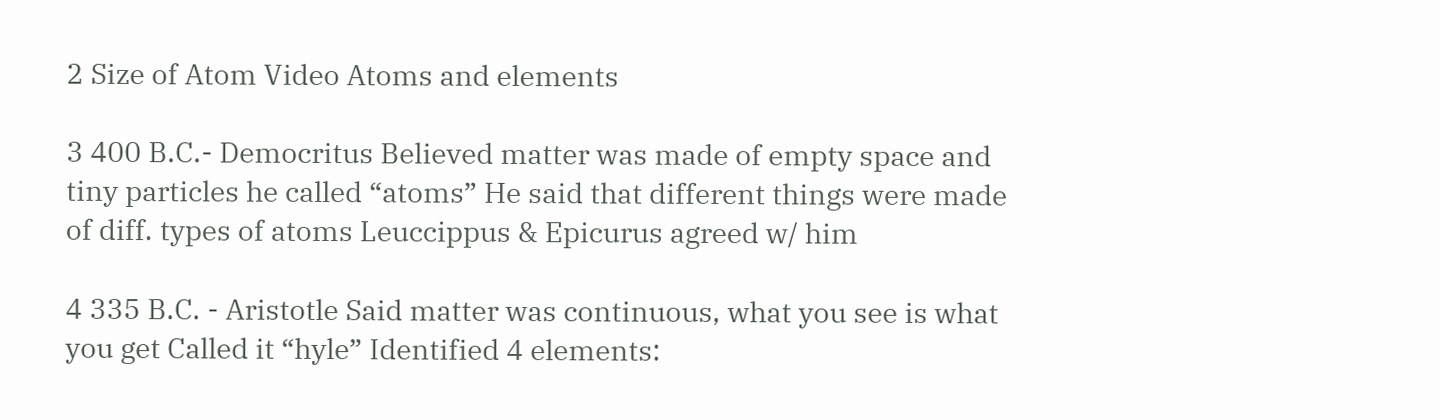2 Size of Atom Video Atoms and elements

3 400 B.C.- Democritus Believed matter was made of empty space and tiny particles he called “atoms” He said that different things were made of diff. types of atoms Leuccippus & Epicurus agreed w/ him

4 335 B.C. - Aristotle Said matter was continuous, what you see is what you get Called it “hyle” Identified 4 elements: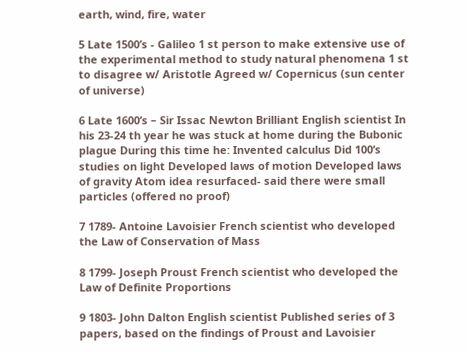earth, wind, fire, water

5 Late 1500’s - Galileo 1 st person to make extensive use of the experimental method to study natural phenomena 1 st to disagree w/ Aristotle Agreed w/ Copernicus (sun center of universe)

6 Late 1600’s – Sir Issac Newton Brilliant English scientist In his 23-24 th year he was stuck at home during the Bubonic plague During this time he: Invented calculus Did 100’s studies on light Developed laws of motion Developed laws of gravity Atom idea resurfaced- said there were small particles (offered no proof)

7 1789- Antoine Lavoisier French scientist who developed the Law of Conservation of Mass

8 1799- Joseph Proust French scientist who developed the Law of Definite Proportions

9 1803- John Dalton English scientist Published series of 3 papers, based on the findings of Proust and Lavoisier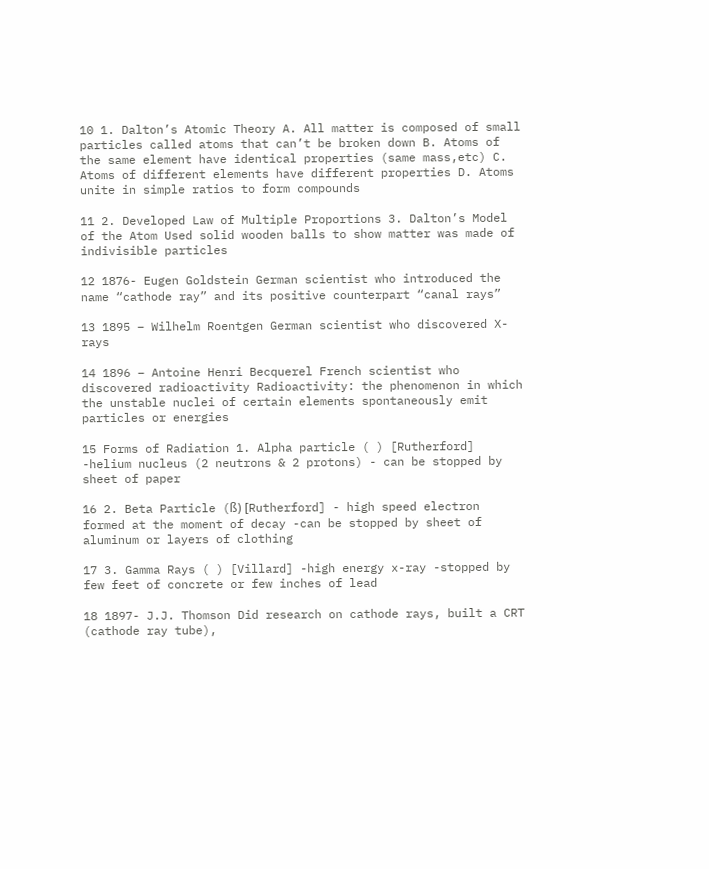10 1. Dalton’s Atomic Theory A. All matter is composed of small particles called atoms that can’t be broken down B. Atoms of the same element have identical properties (same mass,etc) C. Atoms of different elements have different properties D. Atoms unite in simple ratios to form compounds

11 2. Developed Law of Multiple Proportions 3. Dalton’s Model of the Atom Used solid wooden balls to show matter was made of indivisible particles

12 1876- Eugen Goldstein German scientist who introduced the name “cathode ray” and its positive counterpart “canal rays”

13 1895 – Wilhelm Roentgen German scientist who discovered X- rays

14 1896 – Antoine Henri Becquerel French scientist who discovered radioactivity Radioactivity: the phenomenon in which the unstable nuclei of certain elements spontaneously emit particles or energies

15 Forms of Radiation 1. Alpha particle ( ) [Rutherford] -helium nucleus (2 neutrons & 2 protons) - can be stopped by sheet of paper

16 2. Beta Particle (ß) [Rutherford] - high speed electron formed at the moment of decay -can be stopped by sheet of aluminum or layers of clothing

17 3. Gamma Rays ( ) [Villard] -high energy x-ray -stopped by few feet of concrete or few inches of lead

18 1897- J.J. Thomson Did research on cathode rays, built a CRT (cathode ray tube),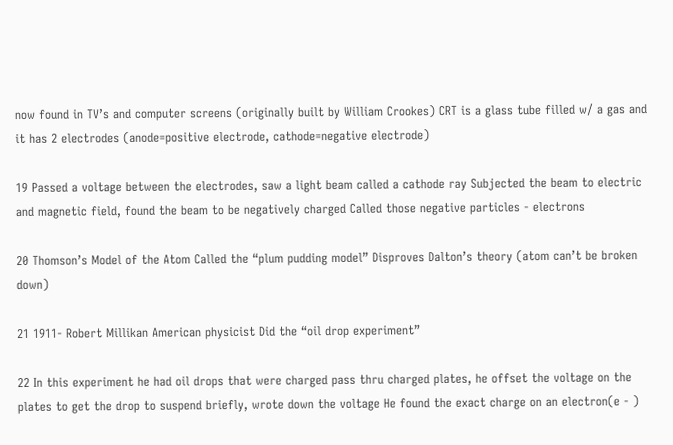now found in TV’s and computer screens (originally built by William Crookes) CRT is a glass tube filled w/ a gas and it has 2 electrodes (anode=positive electrode, cathode=negative electrode)

19 Passed a voltage between the electrodes, saw a light beam called a cathode ray Subjected the beam to electric and magnetic field, found the beam to be negatively charged Called those negative particles - electrons

20 Thomson’s Model of the Atom Called the “plum pudding model” Disproves Dalton’s theory (atom can’t be broken down)

21 1911- Robert Millikan American physicist Did the “oil drop experiment”

22 In this experiment he had oil drops that were charged pass thru charged plates, he offset the voltage on the plates to get the drop to suspend briefly, wrote down the voltage He found the exact charge on an electron(e - )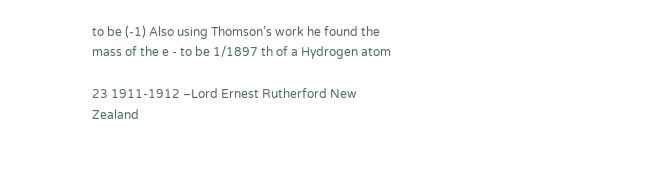to be (-1) Also using Thomson’s work he found the mass of the e - to be 1/1897 th of a Hydrogen atom

23 1911-1912 –Lord Ernest Rutherford New Zealand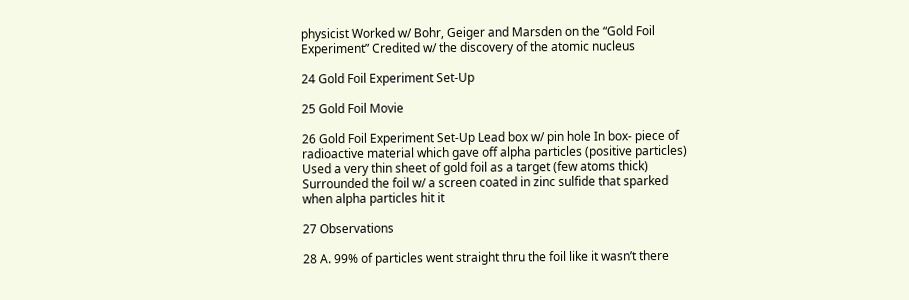physicist Worked w/ Bohr, Geiger and Marsden on the “Gold Foil Experiment” Credited w/ the discovery of the atomic nucleus

24 Gold Foil Experiment Set-Up

25 Gold Foil Movie

26 Gold Foil Experiment Set-Up Lead box w/ pin hole In box- piece of radioactive material which gave off alpha particles (positive particles) Used a very thin sheet of gold foil as a target (few atoms thick) Surrounded the foil w/ a screen coated in zinc sulfide that sparked when alpha particles hit it

27 Observations

28 A. 99% of particles went straight thru the foil like it wasn’t there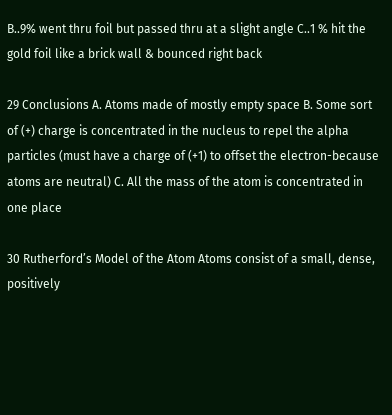B..9% went thru foil but passed thru at a slight angle C..1 % hit the gold foil like a brick wall & bounced right back

29 Conclusions A. Atoms made of mostly empty space B. Some sort of (+) charge is concentrated in the nucleus to repel the alpha particles (must have a charge of (+1) to offset the electron-because atoms are neutral) C. All the mass of the atom is concentrated in one place

30 Rutherford’s Model of the Atom Atoms consist of a small, dense, positively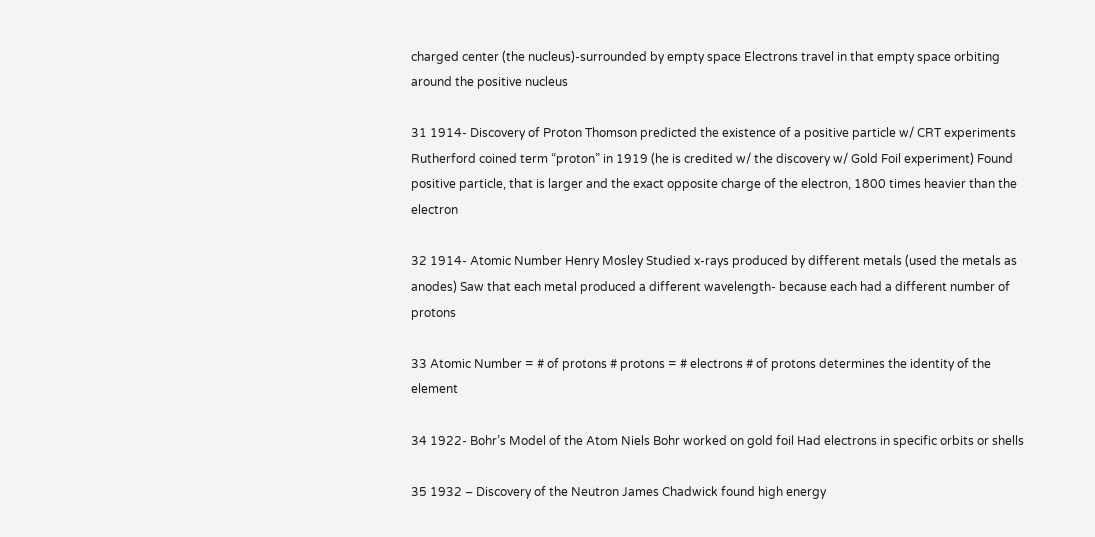charged center (the nucleus)-surrounded by empty space Electrons travel in that empty space orbiting around the positive nucleus

31 1914- Discovery of Proton Thomson predicted the existence of a positive particle w/ CRT experiments Rutherford coined term “proton” in 1919 (he is credited w/ the discovery w/ Gold Foil experiment) Found positive particle, that is larger and the exact opposite charge of the electron, 1800 times heavier than the electron

32 1914- Atomic Number Henry Mosley Studied x-rays produced by different metals (used the metals as anodes) Saw that each metal produced a different wavelength- because each had a different number of protons

33 Atomic Number = # of protons # protons = # electrons # of protons determines the identity of the element

34 1922- Bohr’s Model of the Atom Niels Bohr worked on gold foil Had electrons in specific orbits or shells

35 1932 – Discovery of the Neutron James Chadwick found high energy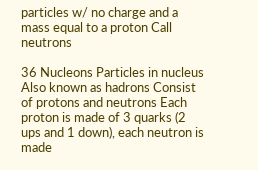particles w/ no charge and a mass equal to a proton Call neutrons

36 Nucleons Particles in nucleus Also known as hadrons Consist of protons and neutrons Each proton is made of 3 quarks (2 ups and 1 down), each neutron is made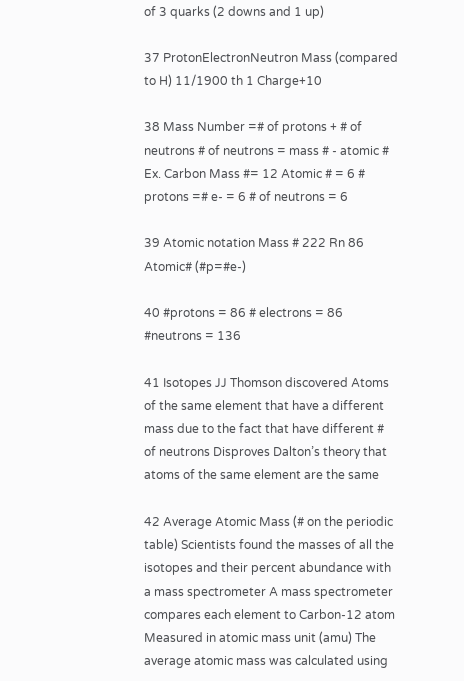of 3 quarks (2 downs and 1 up)

37 ProtonElectronNeutron Mass (compared to H) 11/1900 th 1 Charge+10

38 Mass Number =# of protons + # of neutrons # of neutrons = mass # - atomic # Ex. Carbon Mass #= 12 Atomic # = 6 # protons =# e- = 6 # of neutrons = 6

39 Atomic notation Mass # 222 Rn 86 Atomic# (#p=#e-)

40 #protons = 86 # electrons = 86 #neutrons = 136

41 Isotopes JJ Thomson discovered Atoms of the same element that have a different mass due to the fact that have different # of neutrons Disproves Dalton’s theory that atoms of the same element are the same

42 Average Atomic Mass (# on the periodic table) Scientists found the masses of all the isotopes and their percent abundance with a mass spectrometer A mass spectrometer compares each element to Carbon-12 atom Measured in atomic mass unit (amu) The average atomic mass was calculated using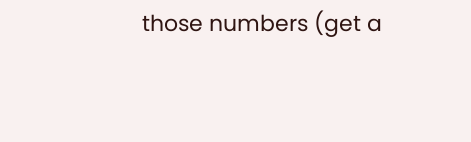those numbers (get a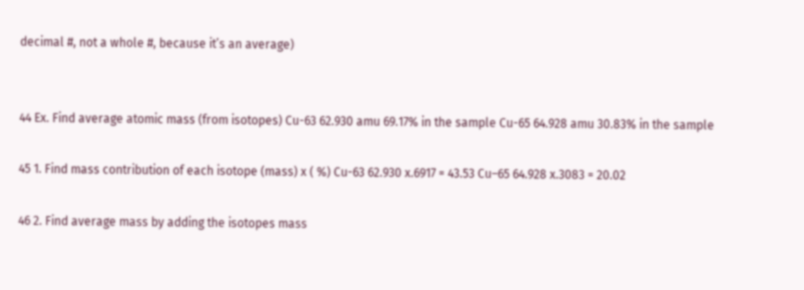decimal #, not a whole #, because it’s an average)


44 Ex. Find average atomic mass (from isotopes) Cu-63 62.930 amu 69.17% in the sample Cu-65 64.928 amu 30.83% in the sample

45 1. Find mass contribution of each isotope (mass) x ( %) Cu-63 62.930 x.6917 = 43.53 Cu–65 64.928 x.3083 = 20.02

46 2. Find average mass by adding the isotopes mass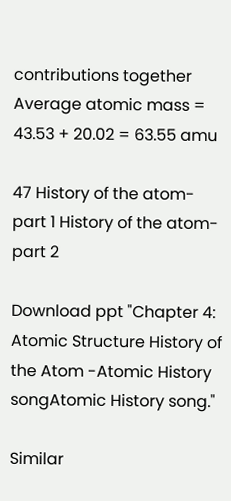contributions together Average atomic mass = 43.53 + 20.02 = 63.55 amu

47 History of the atom- part 1 History of the atom- part 2

Download ppt "Chapter 4: Atomic Structure History of the Atom -Atomic History songAtomic History song."

Similar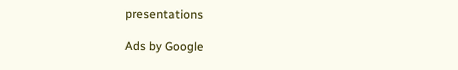presentations

Ads by Google